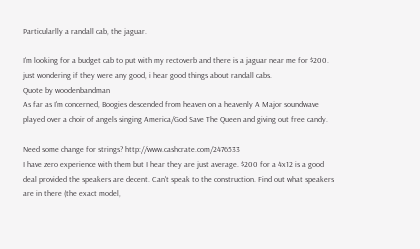Particularlly a randall cab, the jaguar.

I'm looking for a budget cab to put with my rectoverb and there is a jaguar near me for $200.
just wondering if they were any good, i hear good things about randall cabs.
Quote by woodenbandman
As far as I'm concerned, Boogies descended from heaven on a heavenly A Major soundwave played over a choir of angels singing America/God Save The Queen and giving out free candy.

Need some change for strings? http://www.cashcrate.com/2476533
I have zero experience with them but I hear they are just average. $200 for a 4x12 is a good deal provided the speakers are decent. Can't speak to the construction. Find out what speakers are in there (the exact model,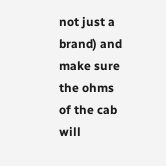not just a brand) and make sure the ohms of the cab will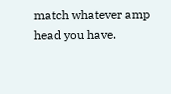match whatever amp head you have.